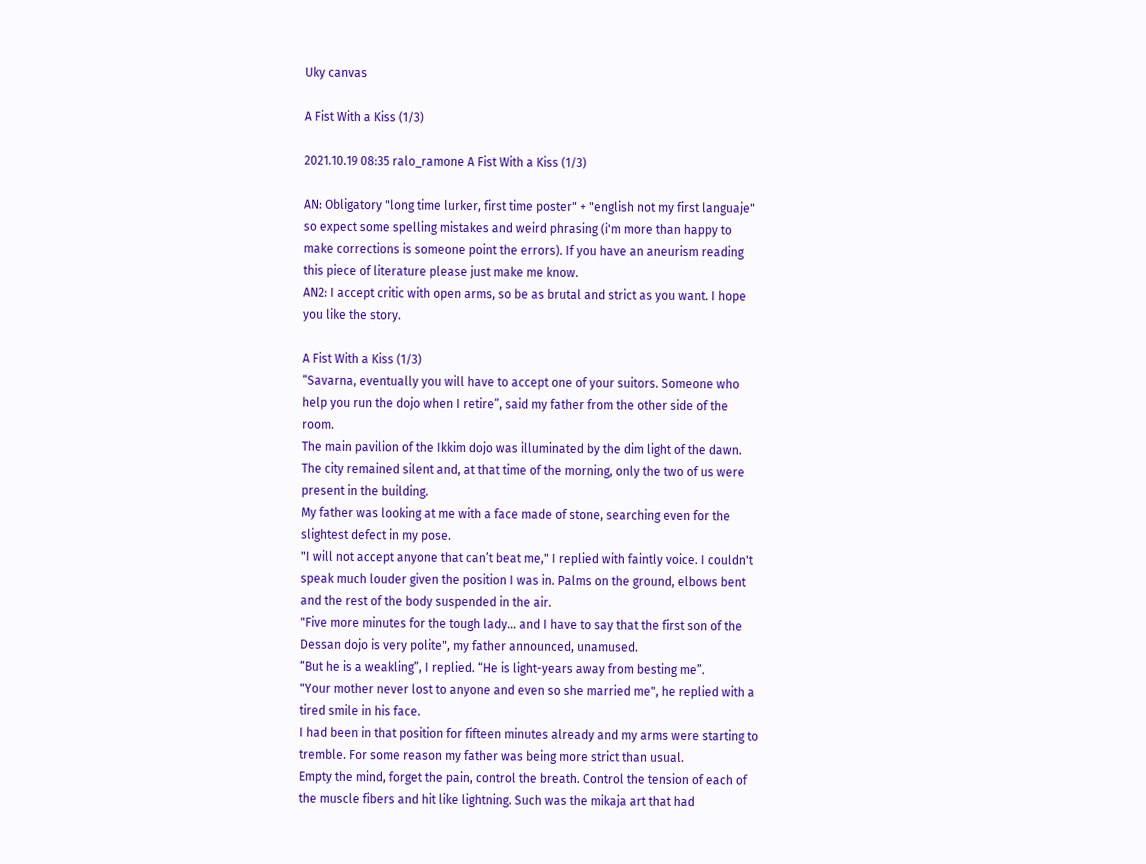Uky canvas

A Fist With a Kiss (1/3)

2021.10.19 08:35 ralo_ramone A Fist With a Kiss (1/3)

AN: Obligatory "long time lurker, first time poster" + "english not my first languaje" so expect some spelling mistakes and weird phrasing (i'm more than happy to make corrections is someone point the errors). If you have an aneurism reading this piece of literature please just make me know.
AN2: I accept critic with open arms, so be as brutal and strict as you want. I hope you like the story.

A Fist With a Kiss (1/3)
“Savarna, eventually you will have to accept one of your suitors. Someone who help you run the dojo when I retire”, said my father from the other side of the room.
The main pavilion of the Ikkim dojo was illuminated by the dim light of the dawn. The city remained silent and, at that time of the morning, only the two of us were present in the building.
My father was looking at me with a face made of stone, searching even for the slightest defect in my pose.
"I will not accept anyone that can’t beat me," I replied with faintly voice. I couldn't speak much louder given the position I was in. Palms on the ground, elbows bent and the rest of the body suspended in the air.
"Five more minutes for the tough lady… and I have to say that the first son of the Dessan dojo is very polite", my father announced, unamused.
“But he is a weakling”, I replied. “He is light-years away from besting me”.
"Your mother never lost to anyone and even so she married me", he replied with a tired smile in his face.
I had been in that position for fifteen minutes already and my arms were starting to tremble. For some reason my father was being more strict than usual.
Empty the mind, forget the pain, control the breath. Control the tension of each of the muscle fibers and hit like lightning. Such was the mikaja art that had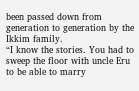been passed down from generation to generation by the Ikkim family.
“I know the stories. You had to sweep the floor with uncle Eru to be able to marry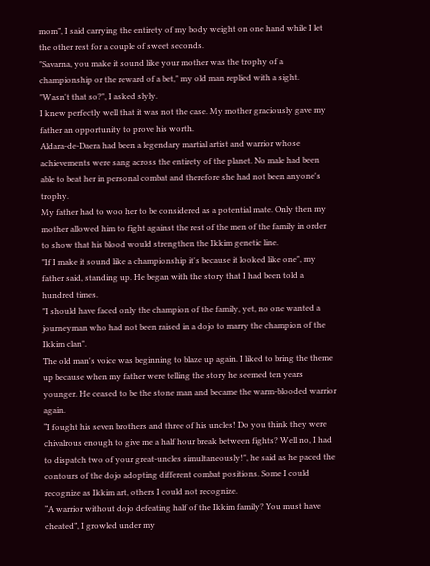mom”, I said carrying the entirety of my body weight on one hand while I let the other rest for a couple of sweet seconds.
"Savarna, you make it sound like your mother was the trophy of a championship or the reward of a bet," my old man replied with a sight.
"Wasn't that so?", I asked slyly.
I knew perfectly well that it was not the case. My mother graciously gave my father an opportunity to prove his worth.
Aldara-de-Daera had been a legendary martial artist and warrior whose achievements were sang across the entirety of the planet. No male had been able to beat her in personal combat and therefore she had not been anyone's trophy.
My father had to woo her to be considered as a potential mate. Only then my mother allowed him to fight against the rest of the men of the family in order to show that his blood would strengthen the Ikkim genetic line.
"If I make it sound like a championship it's because it looked like one", my father said, standing up. He began with the story that I had been told a hundred times.
"I should have faced only the champion of the family, yet, no one wanted a journeyman who had not been raised in a dojo to marry the champion of the Ikkim clan".
The old man's voice was beginning to blaze up again. I liked to bring the theme up because when my father were telling the story he seemed ten years younger. He ceased to be the stone man and became the warm-blooded warrior again.
“I fought his seven brothers and three of his uncles! Do you think they were chivalrous enough to give me a half hour break between fights? Well no, I had to dispatch two of your great-uncles simultaneously!", he said as he paced the contours of the dojo adopting different combat positions. Some I could recognize as Ikkim art, others I could not recognize.
“A warrior without dojo defeating half of the Ikkim family? You must have cheated”, I growled under my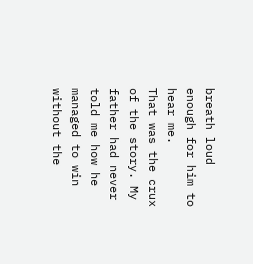breath loud enough for him to hear me.
That was the crux of the story. My father had never told me how he managed to win without the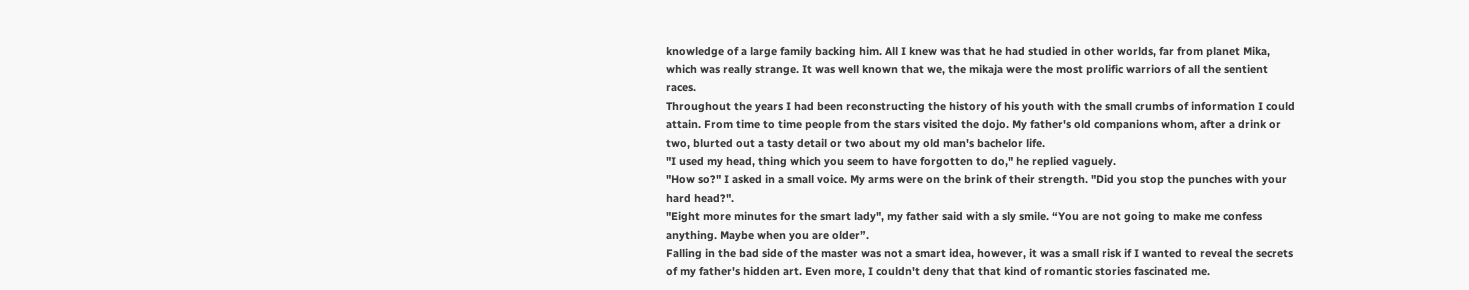knowledge of a large family backing him. All I knew was that he had studied in other worlds, far from planet Mika, which was really strange. It was well known that we, the mikaja were the most prolific warriors of all the sentient races.
Throughout the years I had been reconstructing the history of his youth with the small crumbs of information I could attain. From time to time people from the stars visited the dojo. My father's old companions whom, after a drink or two, blurted out a tasty detail or two about my old man's bachelor life.
"I used my head, thing which you seem to have forgotten to do," he replied vaguely.
"How so?" I asked in a small voice. My arms were on the brink of their strength. "Did you stop the punches with your hard head?".
"Eight more minutes for the smart lady", my father said with a sly smile. “You are not going to make me confess anything. Maybe when you are older”.
Falling in the bad side of the master was not a smart idea, however, it was a small risk if I wanted to reveal the secrets of my father's hidden art. Even more, I couldn't deny that that kind of romantic stories fascinated me.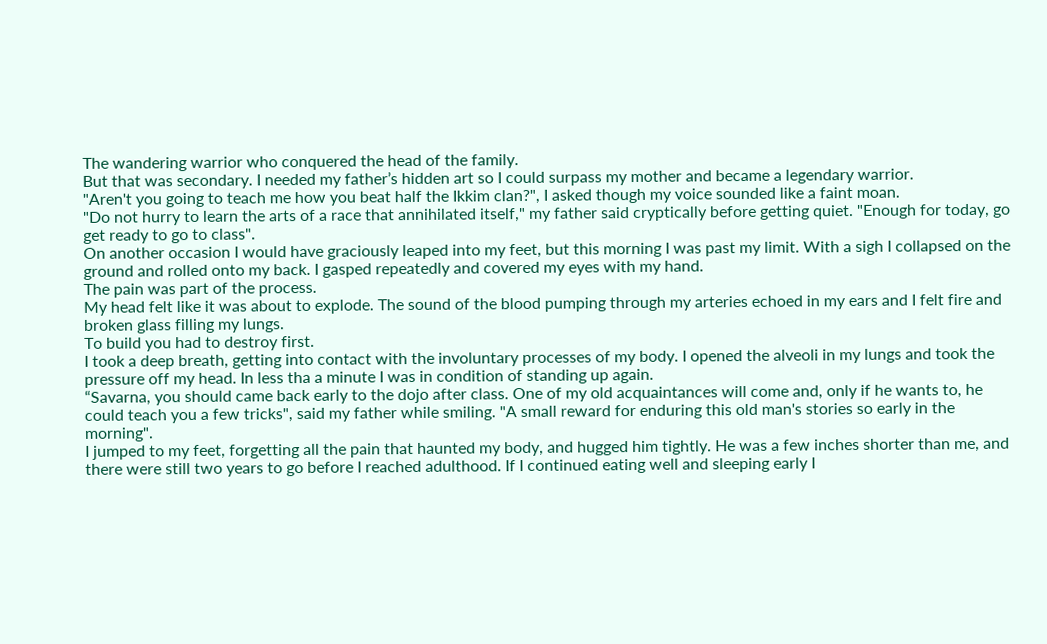The wandering warrior who conquered the head of the family.
But that was secondary. I needed my father’s hidden art so I could surpass my mother and became a legendary warrior.
"Aren't you going to teach me how you beat half the Ikkim clan?", I asked though my voice sounded like a faint moan.
"Do not hurry to learn the arts of a race that annihilated itself," my father said cryptically before getting quiet. "Enough for today, go get ready to go to class".
On another occasion I would have graciously leaped into my feet, but this morning I was past my limit. With a sigh I collapsed on the ground and rolled onto my back. I gasped repeatedly and covered my eyes with my hand.
The pain was part of the process.
My head felt like it was about to explode. The sound of the blood pumping through my arteries echoed in my ears and I felt fire and broken glass filling my lungs.
To build you had to destroy first.
I took a deep breath, getting into contact with the involuntary processes of my body. I opened the alveoli in my lungs and took the pressure off my head. In less tha a minute I was in condition of standing up again.
“Savarna, you should came back early to the dojo after class. One of my old acquaintances will come and, only if he wants to, he could teach you a few tricks", said my father while smiling. "A small reward for enduring this old man's stories so early in the morning".
I jumped to my feet, forgetting all the pain that haunted my body, and hugged him tightly. He was a few inches shorter than me, and there were still two years to go before I reached adulthood. If I continued eating well and sleeping early I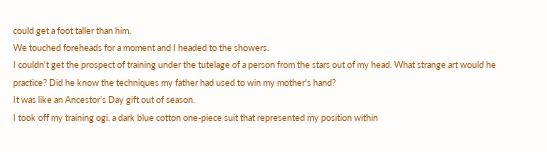could get a foot taller than him.
We touched foreheads for a moment and I headed to the showers.
I couldn't get the prospect of training under the tutelage of a person from the stars out of my head. What strange art would he practice? Did he know the techniques my father had used to win my mother's hand?
It was like an Ancestor’s Day gift out of season.
I took off my training ogi, a dark blue cotton one-piece suit that represented my position within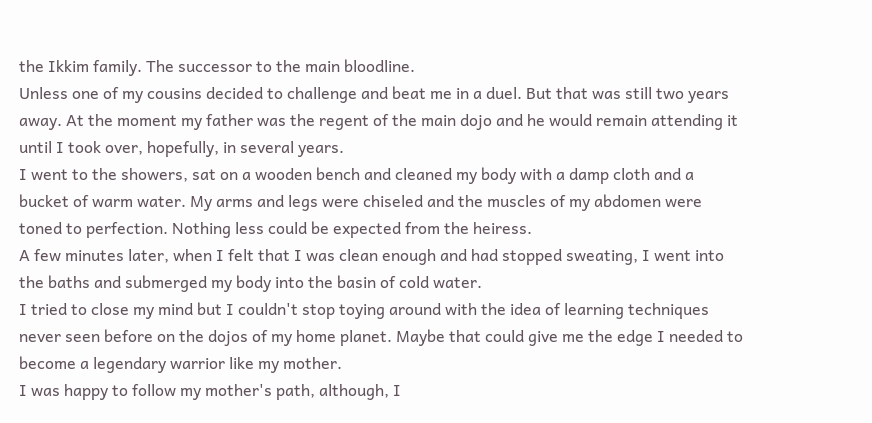the Ikkim family. The successor to the main bloodline.
Unless one of my cousins decided to challenge and beat me in a duel. But that was still two years away. At the moment my father was the regent of the main dojo and he would remain attending it until I took over, hopefully, in several years.
I went to the showers, sat on a wooden bench and cleaned my body with a damp cloth and a bucket of warm water. My arms and legs were chiseled and the muscles of my abdomen were toned to perfection. Nothing less could be expected from the heiress.
A few minutes later, when I felt that I was clean enough and had stopped sweating, I went into the baths and submerged my body into the basin of cold water.
I tried to close my mind but I couldn't stop toying around with the idea of learning techniques never seen before on the dojos of my home planet. Maybe that could give me the edge I needed to become a legendary warrior like my mother.
I was happy to follow my mother's path, although, I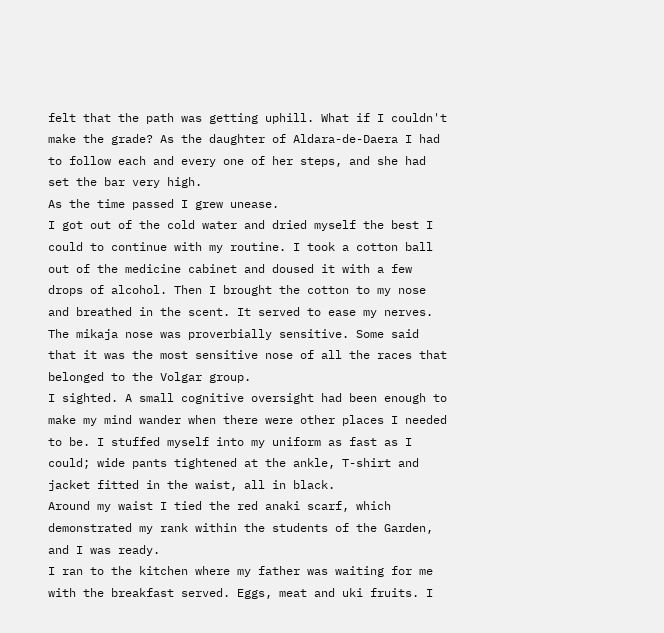felt that the path was getting uphill. What if I couldn't make the grade? As the daughter of Aldara-de-Daera I had to follow each and every one of her steps, and she had set the bar very high.
As the time passed I grew unease.
I got out of the cold water and dried myself the best I could to continue with my routine. I took a cotton ball out of the medicine cabinet and doused it with a few drops of alcohol. Then I brought the cotton to my nose and breathed in the scent. It served to ease my nerves.
The mikaja nose was proverbially sensitive. Some said that it was the most sensitive nose of all the races that belonged to the Volgar group.
I sighted. A small cognitive oversight had been enough to make my mind wander when there were other places I needed to be. I stuffed myself into my uniform as fast as I could; wide pants tightened at the ankle, T-shirt and jacket fitted in the waist, all in black.
Around my waist I tied the red anaki scarf, which demonstrated my rank within the students of the Garden, and I was ready.
I ran to the kitchen where my father was waiting for me with the breakfast served. Eggs, meat and uki fruits. I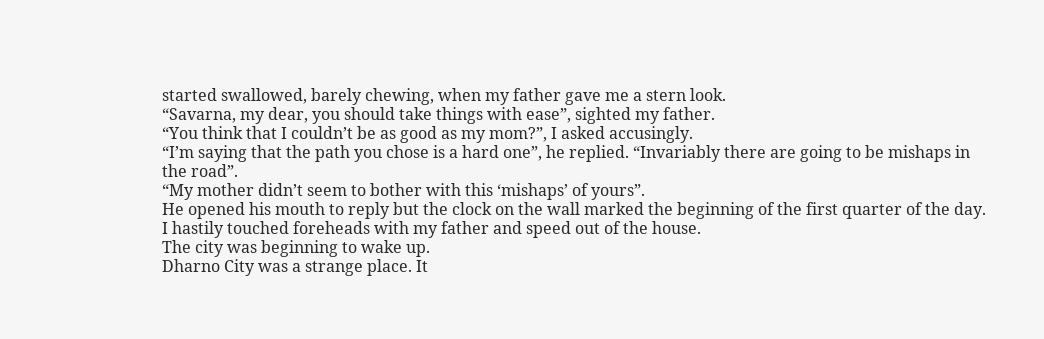started swallowed, barely chewing, when my father gave me a stern look.
“Savarna, my dear, you should take things with ease”, sighted my father.
“You think that I couldn’t be as good as my mom?”, I asked accusingly.
“I’m saying that the path you chose is a hard one”, he replied. “Invariably there are going to be mishaps in the road”.
“My mother didn’t seem to bother with this ‘mishaps’ of yours”.
He opened his mouth to reply but the clock on the wall marked the beginning of the first quarter of the day. I hastily touched foreheads with my father and speed out of the house.
The city was beginning to wake up.
Dharno City was a strange place. It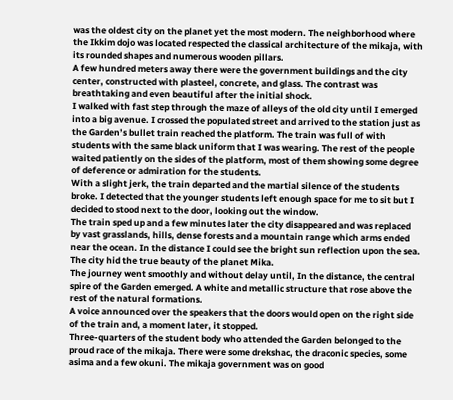was the oldest city on the planet yet the most modern. The neighborhood where the Ikkim dojo was located respected the classical architecture of the mikaja, with its rounded shapes and numerous wooden pillars.
A few hundred meters away there were the government buildings and the city center, constructed with plasteel, concrete, and glass. The contrast was breathtaking and even beautiful after the initial shock.
I walked with fast step through the maze of alleys of the old city until I emerged into a big avenue. I crossed the populated street and arrived to the station just as the Garden’s bullet train reached the platform. The train was full of with students with the same black uniform that I was wearing. The rest of the people waited patiently on the sides of the platform, most of them showing some degree of deference or admiration for the students.
With a slight jerk, the train departed and the martial silence of the students broke. I detected that the younger students left enough space for me to sit but I decided to stood next to the door, looking out the window.
The train sped up and a few minutes later the city disappeared and was replaced by vast grasslands, hills, dense forests and a mountain range which arms ended near the ocean. In the distance I could see the bright sun reflection upon the sea. The city hid the true beauty of the planet Mika.
The journey went smoothly and without delay until, In the distance, the central spire of the Garden emerged. A white and metallic structure that rose above the rest of the natural formations.
A voice announced over the speakers that the doors would open on the right side of the train and, a moment later, it stopped.
Three-quarters of the student body who attended the Garden belonged to the proud race of the mikaja. There were some drekshac, the draconic species, some asima and a few okuni. The mikaja government was on good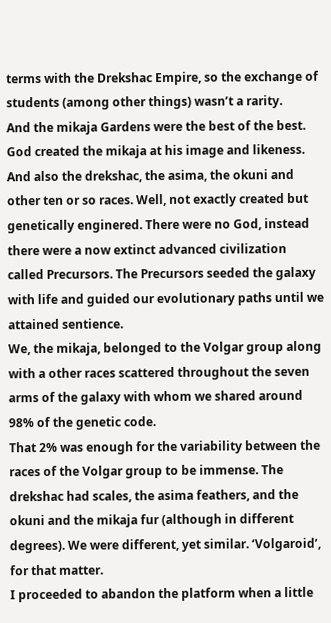terms with the Drekshac Empire, so the exchange of students (among other things) wasn’t a rarity.
And the mikaja Gardens were the best of the best.
God created the mikaja at his image and likeness. And also the drekshac, the asima, the okuni and other ten or so races. Well, not exactly created but genetically enginered. There were no God, instead there were a now extinct advanced civilization called Precursors. The Precursors seeded the galaxy with life and guided our evolutionary paths until we attained sentience.
We, the mikaja, belonged to the Volgar group along with a other races scattered throughout the seven arms of the galaxy with whom we shared around 98% of the genetic code.
That 2% was enough for the variability between the races of the Volgar group to be immense. The drekshac had scales, the asima feathers, and the okuni and the mikaja fur (although in different degrees). We were different, yet similar. ‘Volgaroid’, for that matter.
I proceeded to abandon the platform when a little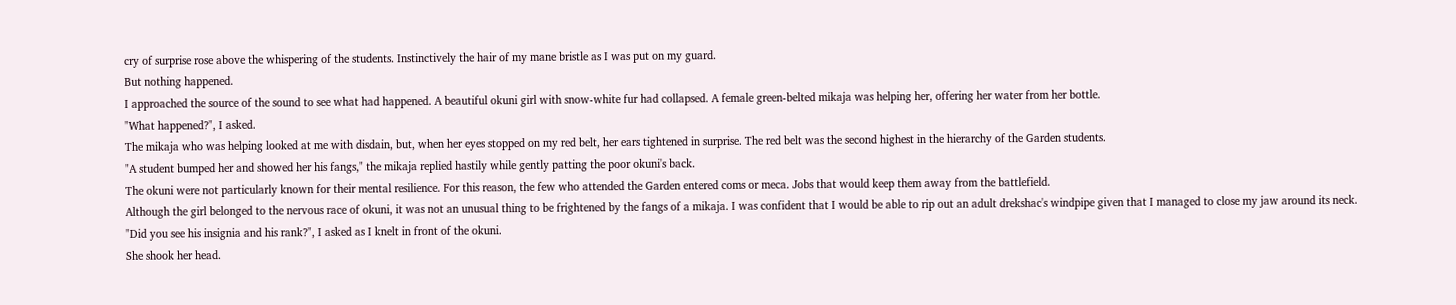cry of surprise rose above the whispering of the students. Instinctively the hair of my mane bristle as I was put on my guard.
But nothing happened.
I approached the source of the sound to see what had happened. A beautiful okuni girl with snow-white fur had collapsed. A female green-belted mikaja was helping her, offering her water from her bottle.
"What happened?", I asked.
The mikaja who was helping looked at me with disdain, but, when her eyes stopped on my red belt, her ears tightened in surprise. The red belt was the second highest in the hierarchy of the Garden students.
"A student bumped her and showed her his fangs," the mikaja replied hastily while gently patting the poor okuni's back.
The okuni were not particularly known for their mental resilience. For this reason, the few who attended the Garden entered coms or meca. Jobs that would keep them away from the battlefield.
Although the girl belonged to the nervous race of okuni, it was not an unusual thing to be frightened by the fangs of a mikaja. I was confident that I would be able to rip out an adult drekshac's windpipe given that I managed to close my jaw around its neck.
"Did you see his insignia and his rank?", I asked as I knelt in front of the okuni.
She shook her head.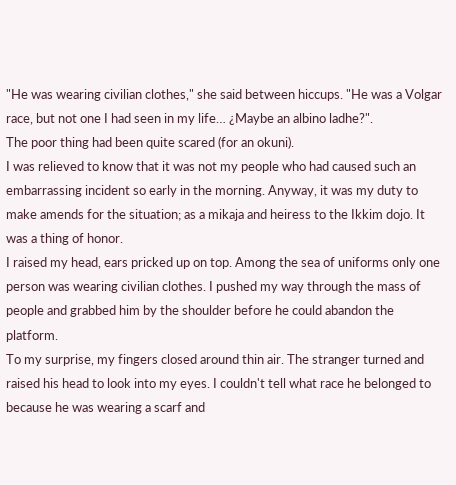"He was wearing civilian clothes," she said between hiccups. "He was a Volgar race, but not one I had seen in my life… ¿Maybe an albino ladhe?".
The poor thing had been quite scared (for an okuni).
I was relieved to know that it was not my people who had caused such an embarrassing incident so early in the morning. Anyway, it was my duty to make amends for the situation; as a mikaja and heiress to the Ikkim dojo. It was a thing of honor.
I raised my head, ears pricked up on top. Among the sea of uniforms only one person was wearing civilian clothes. I pushed my way through the mass of people and grabbed him by the shoulder before he could abandon the platform.
To my surprise, my fingers closed around thin air. The stranger turned and raised his head to look into my eyes. I couldn't tell what race he belonged to because he was wearing a scarf and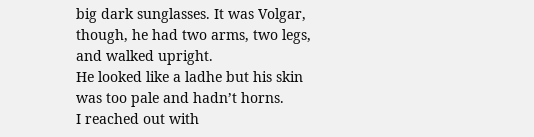big dark sunglasses. It was Volgar, though, he had two arms, two legs, and walked upright.
He looked like a ladhe but his skin was too pale and hadn’t horns.
I reached out with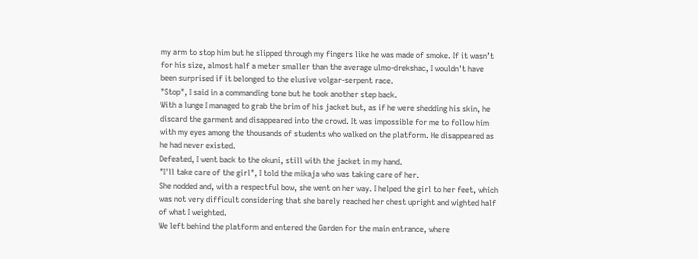my arm to stop him but he slipped through my fingers like he was made of smoke. If it wasn’t for his size, almost half a meter smaller than the average ulmo-drekshac, I wouldn't have been surprised if it belonged to the elusive volgar-serpent race.
"Stop", I said in a commanding tone but he took another step back.
With a lunge I managed to grab the brim of his jacket but, as if he were shedding his skin, he discard the garment and disappeared into the crowd. It was impossible for me to follow him with my eyes among the thousands of students who walked on the platform. He disappeared as he had never existed.
Defeated, I went back to the okuni, still with the jacket in my hand.
"I'll take care of the girl", I told the mikaja who was taking care of her.
She nodded and, with a respectful bow, she went on her way. I helped the girl to her feet, which was not very difficult considering that she barely reached her chest upright and wighted half of what I weighted.
We left behind the platform and entered the Garden for the main entrance, where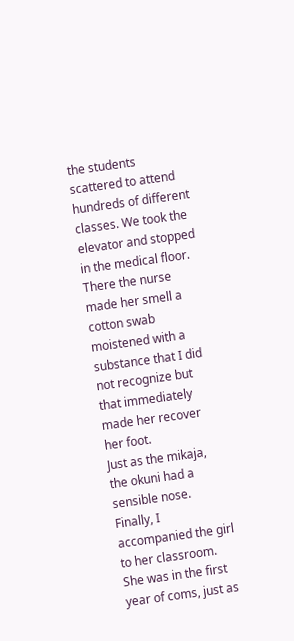the students scattered to attend hundreds of different classes. We took the elevator and stopped in the medical floor. There the nurse made her smell a cotton swab moistened with a substance that I did not recognize but that immediately made her recover her foot.
Just as the mikaja, the okuni had a sensible nose.
Finally, I accompanied the girl to her classroom. She was in the first year of coms, just as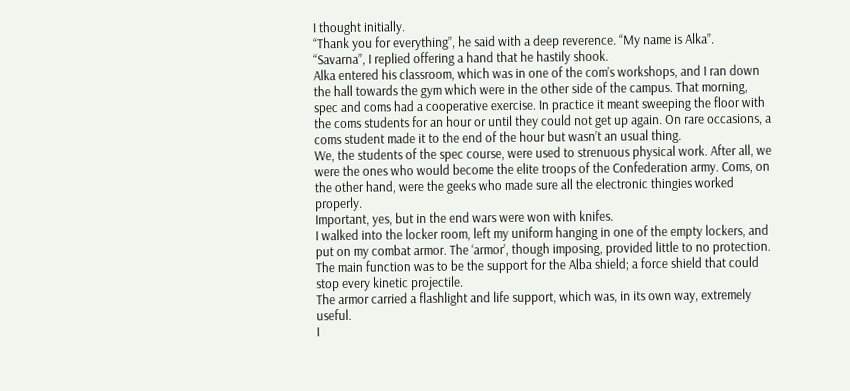I thought initially.
“Thank you for everything”, he said with a deep reverence. “My name is Alka”.
“Savarna”, I replied offering a hand that he hastily shook.
Alka entered his classroom, which was in one of the com’s workshops, and I ran down the hall towards the gym which were in the other side of the campus. That morning, spec and coms had a cooperative exercise. In practice it meant sweeping the floor with the coms students for an hour or until they could not get up again. On rare occasions, a coms student made it to the end of the hour but wasn’t an usual thing.
We, the students of the spec course, were used to strenuous physical work. After all, we were the ones who would become the elite troops of the Confederation army. Coms, on the other hand, were the geeks who made sure all the electronic thingies worked properly.
Important, yes, but in the end wars were won with knifes.
I walked into the locker room, left my uniform hanging in one of the empty lockers, and put on my combat armor. The ‘armor’, though imposing, provided little to no protection. The main function was to be the support for the Alba shield; a force shield that could stop every kinetic projectile.
The armor carried a flashlight and life support, which was, in its own way, extremely useful.
I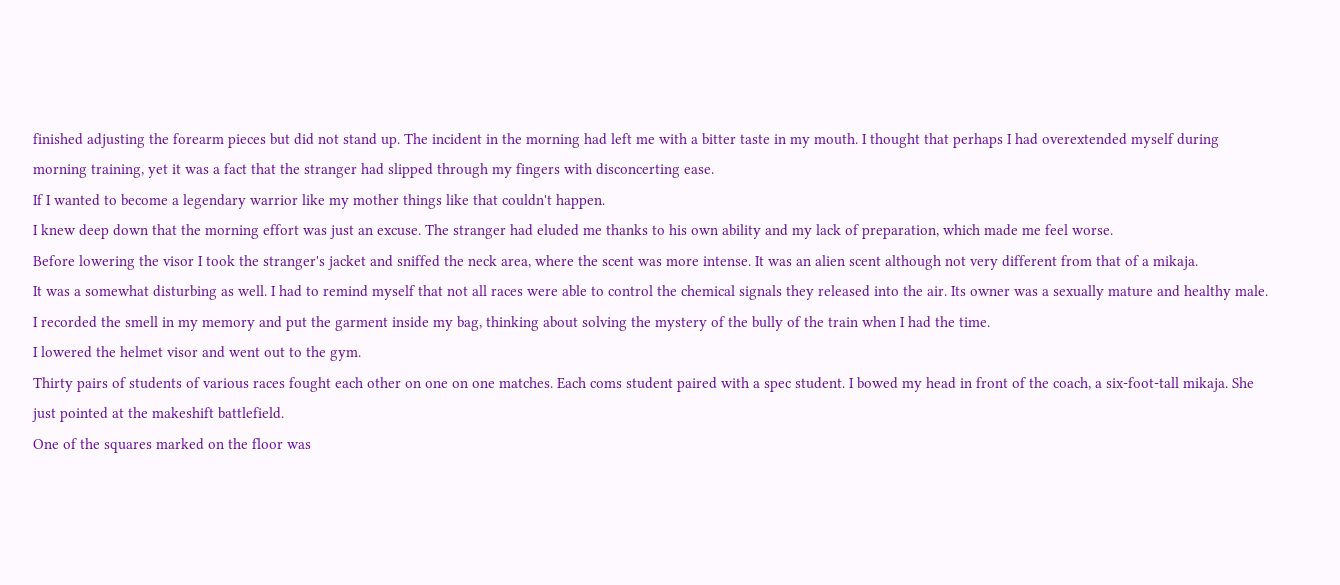finished adjusting the forearm pieces but did not stand up. The incident in the morning had left me with a bitter taste in my mouth. I thought that perhaps I had overextended myself during morning training, yet it was a fact that the stranger had slipped through my fingers with disconcerting ease.
If I wanted to become a legendary warrior like my mother things like that couldn't happen.
I knew deep down that the morning effort was just an excuse. The stranger had eluded me thanks to his own ability and my lack of preparation, which made me feel worse.
Before lowering the visor I took the stranger's jacket and sniffed the neck area, where the scent was more intense. It was an alien scent although not very different from that of a mikaja.
It was a somewhat disturbing as well. I had to remind myself that not all races were able to control the chemical signals they released into the air. Its owner was a sexually mature and healthy male.
I recorded the smell in my memory and put the garment inside my bag, thinking about solving the mystery of the bully of the train when I had the time.
I lowered the helmet visor and went out to the gym.
Thirty pairs of students of various races fought each other on one on one matches. Each coms student paired with a spec student. I bowed my head in front of the coach, a six-foot-tall mikaja. She just pointed at the makeshift battlefield.
One of the squares marked on the floor was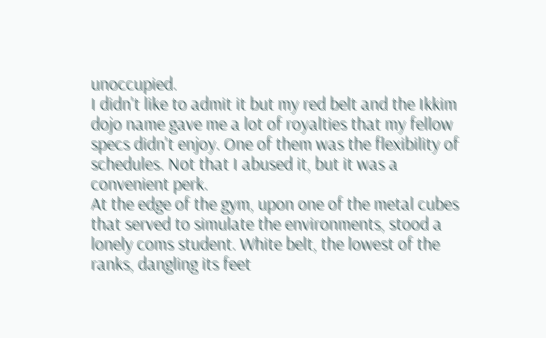unoccupied.
I didn't like to admit it but my red belt and the Ikkim dojo name gave me a lot of royalties that my fellow specs didn't enjoy. One of them was the flexibility of schedules. Not that I abused it, but it was a convenient perk.
At the edge of the gym, upon one of the metal cubes that served to simulate the environments, stood a lonely coms student. White belt, the lowest of the ranks, dangling its feet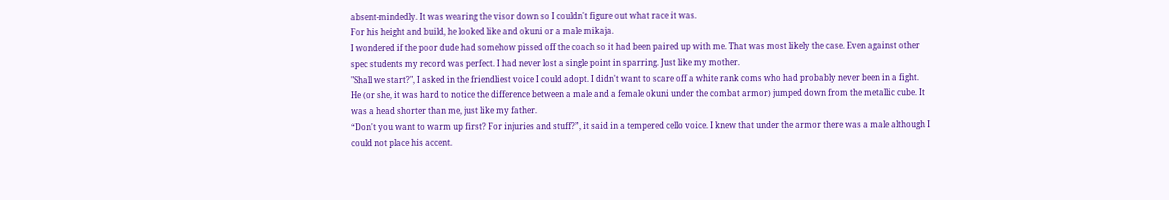absent-mindedly. It was wearing the visor down so I couldn't figure out what race it was.
For his height and build, he looked like and okuni or a male mikaja.
I wondered if the poor dude had somehow pissed off the coach so it had been paired up with me. That was most likely the case. Even against other spec students my record was perfect. I had never lost a single point in sparring. Just like my mother.
"Shall we start?", I asked in the friendliest voice I could adopt. I didn't want to scare off a white rank coms who had probably never been in a fight.
He (or she, it was hard to notice the difference between a male and a female okuni under the combat armor) jumped down from the metallic cube. It was a head shorter than me, just like my father.
“Don't you want to warm up first? For injuries and stuff?”, it said in a tempered cello voice. I knew that under the armor there was a male although I could not place his accent.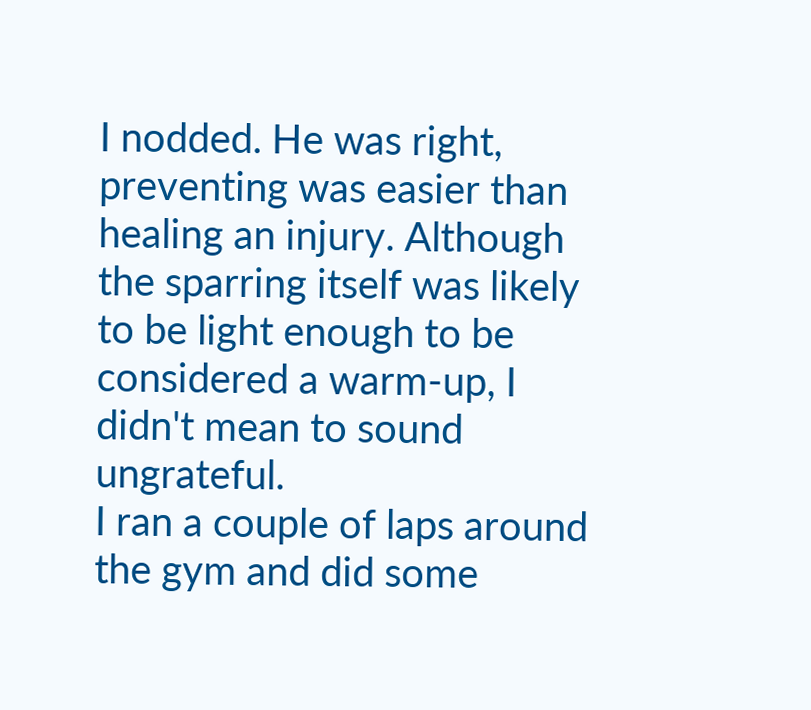I nodded. He was right, preventing was easier than healing an injury. Although the sparring itself was likely to be light enough to be considered a warm-up, I didn't mean to sound ungrateful.
I ran a couple of laps around the gym and did some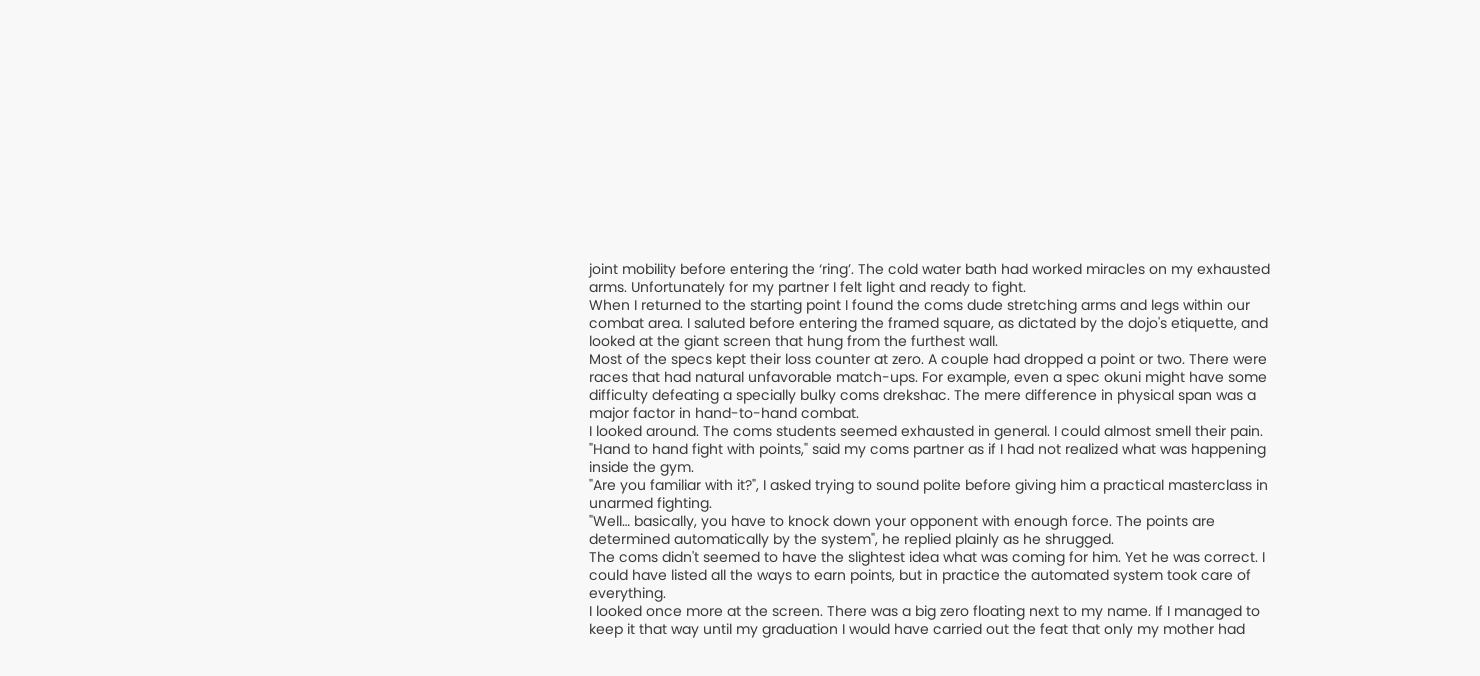joint mobility before entering the ‘ring’. The cold water bath had worked miracles on my exhausted arms. Unfortunately for my partner I felt light and ready to fight.
When I returned to the starting point I found the coms dude stretching arms and legs within our combat area. I saluted before entering the framed square, as dictated by the dojo's etiquette, and looked at the giant screen that hung from the furthest wall.
Most of the specs kept their loss counter at zero. A couple had dropped a point or two. There were races that had natural unfavorable match-ups. For example, even a spec okuni might have some difficulty defeating a specially bulky coms drekshac. The mere difference in physical span was a major factor in hand-to-hand combat.
I looked around. The coms students seemed exhausted in general. I could almost smell their pain.
"Hand to hand fight with points," said my coms partner as if I had not realized what was happening inside the gym.
"Are you familiar with it?", I asked trying to sound polite before giving him a practical masterclass in unarmed fighting.
"Well… basically, you have to knock down your opponent with enough force. The points are determined automatically by the system", he replied plainly as he shrugged.
The coms didn't seemed to have the slightest idea what was coming for him. Yet he was correct. I could have listed all the ways to earn points, but in practice the automated system took care of everything.
I looked once more at the screen. There was a big zero floating next to my name. If I managed to keep it that way until my graduation I would have carried out the feat that only my mother had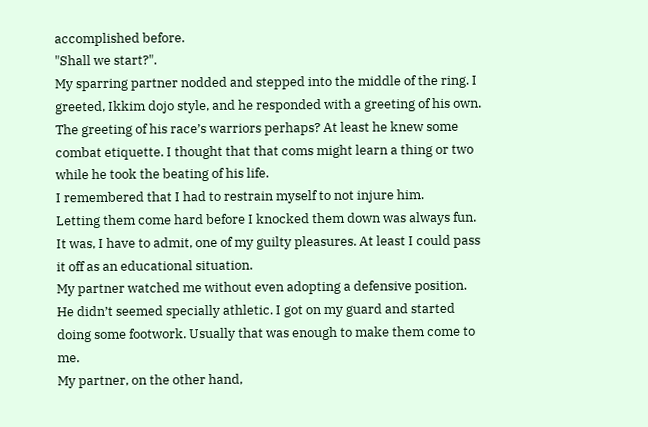accomplished before.
"Shall we start?".
My sparring partner nodded and stepped into the middle of the ring. I greeted, Ikkim dojo style, and he responded with a greeting of his own. The greeting of his race’s warriors perhaps? At least he knew some combat etiquette. I thought that that coms might learn a thing or two while he took the beating of his life.
I remembered that I had to restrain myself to not injure him.
Letting them come hard before I knocked them down was always fun. It was, I have to admit, one of my guilty pleasures. At least I could pass it off as an educational situation.
My partner watched me without even adopting a defensive position. He didn’t seemed specially athletic. I got on my guard and started doing some footwork. Usually that was enough to make them come to me.
My partner, on the other hand,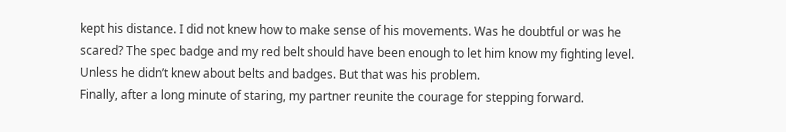kept his distance. I did not knew how to make sense of his movements. Was he doubtful or was he scared? The spec badge and my red belt should have been enough to let him know my fighting level. Unless he didn’t knew about belts and badges. But that was his problem.
Finally, after a long minute of staring, my partner reunite the courage for stepping forward.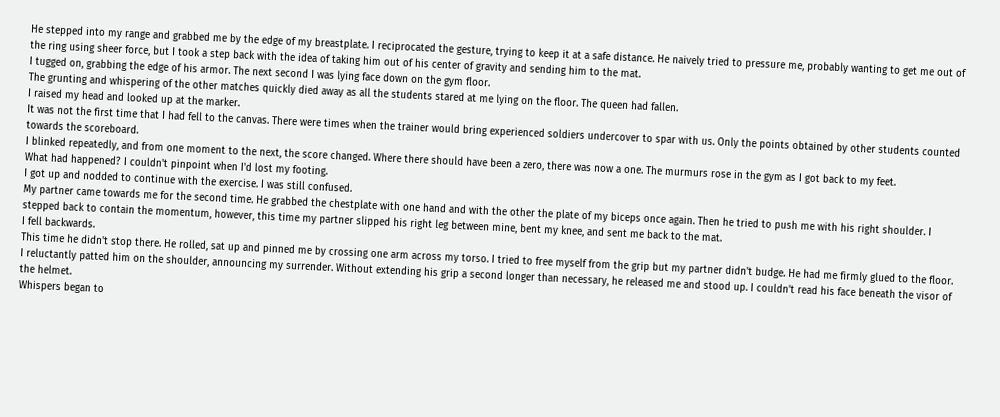He stepped into my range and grabbed me by the edge of my breastplate. I reciprocated the gesture, trying to keep it at a safe distance. He naively tried to pressure me, probably wanting to get me out of the ring using sheer force, but I took a step back with the idea of taking him out of his center of gravity and sending him to the mat.
I tugged on, grabbing the edge of his armor. The next second I was lying face down on the gym floor.
The grunting and whispering of the other matches quickly died away as all the students stared at me lying on the floor. The queen had fallen.
I raised my head and looked up at the marker.
It was not the first time that I had fell to the canvas. There were times when the trainer would bring experienced soldiers undercover to spar with us. Only the points obtained by other students counted towards the scoreboard.
I blinked repeatedly, and from one moment to the next, the score changed. Where there should have been a zero, there was now a one. The murmurs rose in the gym as I got back to my feet.
What had happened? I couldn't pinpoint when I'd lost my footing.
I got up and nodded to continue with the exercise. I was still confused.
My partner came towards me for the second time. He grabbed the chestplate with one hand and with the other the plate of my biceps once again. Then he tried to push me with his right shoulder. I stepped back to contain the momentum, however, this time my partner slipped his right leg between mine, bent my knee, and sent me back to the mat.
I fell backwards.
This time he didn't stop there. He rolled, sat up and pinned me by crossing one arm across my torso. I tried to free myself from the grip but my partner didn't budge. He had me firmly glued to the floor.
I reluctantly patted him on the shoulder, announcing my surrender. Without extending his grip a second longer than necessary, he released me and stood up. I couldn’t read his face beneath the visor of the helmet.
Whispers began to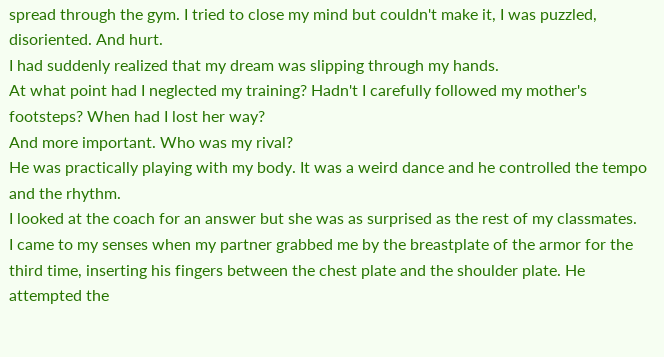spread through the gym. I tried to close my mind but couldn't make it, I was puzzled, disoriented. And hurt.
I had suddenly realized that my dream was slipping through my hands.
At what point had I neglected my training? Hadn't I carefully followed my mother's footsteps? When had I lost her way?
And more important. Who was my rival?
He was practically playing with my body. It was a weird dance and he controlled the tempo and the rhythm.
I looked at the coach for an answer but she was as surprised as the rest of my classmates.
I came to my senses when my partner grabbed me by the breastplate of the armor for the third time, inserting his fingers between the chest plate and the shoulder plate. He attempted the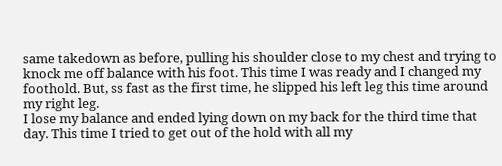same takedown as before, pulling his shoulder close to my chest and trying to knock me off balance with his foot. This time I was ready and I changed my foothold. But, ss fast as the first time, he slipped his left leg this time around my right leg.
I lose my balance and ended lying down on my back for the third time that day. This time I tried to get out of the hold with all my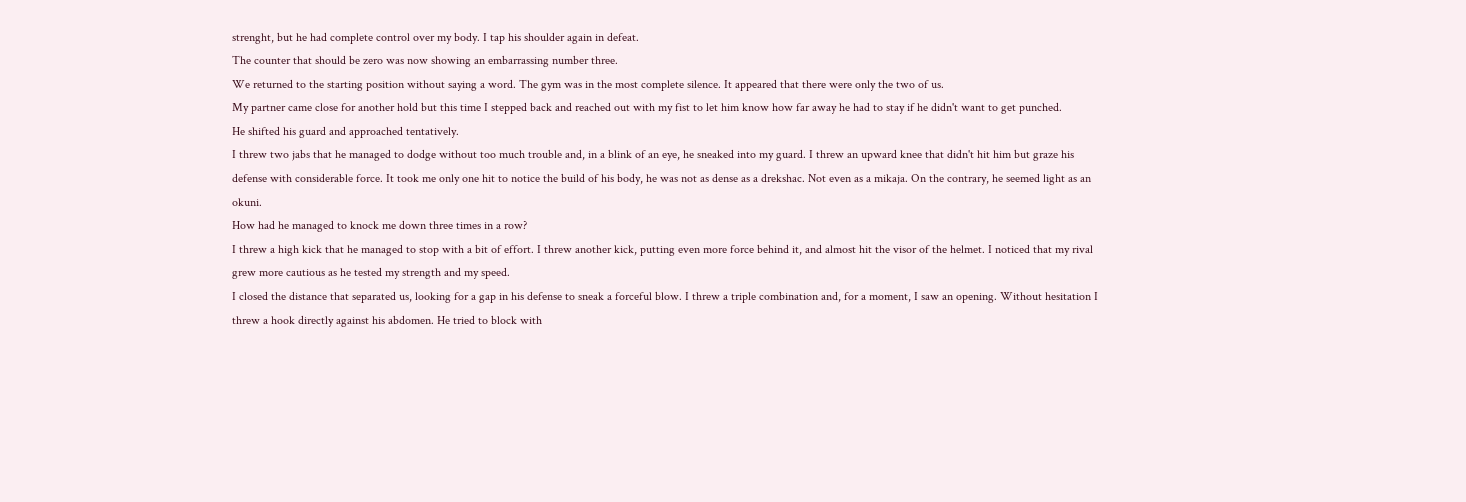strenght, but he had complete control over my body. I tap his shoulder again in defeat.
The counter that should be zero was now showing an embarrassing number three.
We returned to the starting position without saying a word. The gym was in the most complete silence. It appeared that there were only the two of us.
My partner came close for another hold but this time I stepped back and reached out with my fist to let him know how far away he had to stay if he didn't want to get punched.
He shifted his guard and approached tentatively.
I threw two jabs that he managed to dodge without too much trouble and, in a blink of an eye, he sneaked into my guard. I threw an upward knee that didn't hit him but graze his defense with considerable force. It took me only one hit to notice the build of his body, he was not as dense as a drekshac. Not even as a mikaja. On the contrary, he seemed light as an okuni.
How had he managed to knock me down three times in a row?
I threw a high kick that he managed to stop with a bit of effort. I threw another kick, putting even more force behind it, and almost hit the visor of the helmet. I noticed that my rival grew more cautious as he tested my strength and my speed.
I closed the distance that separated us, looking for a gap in his defense to sneak a forceful blow. I threw a triple combination and, for a moment, I saw an opening. Without hesitation I threw a hook directly against his abdomen. He tried to block with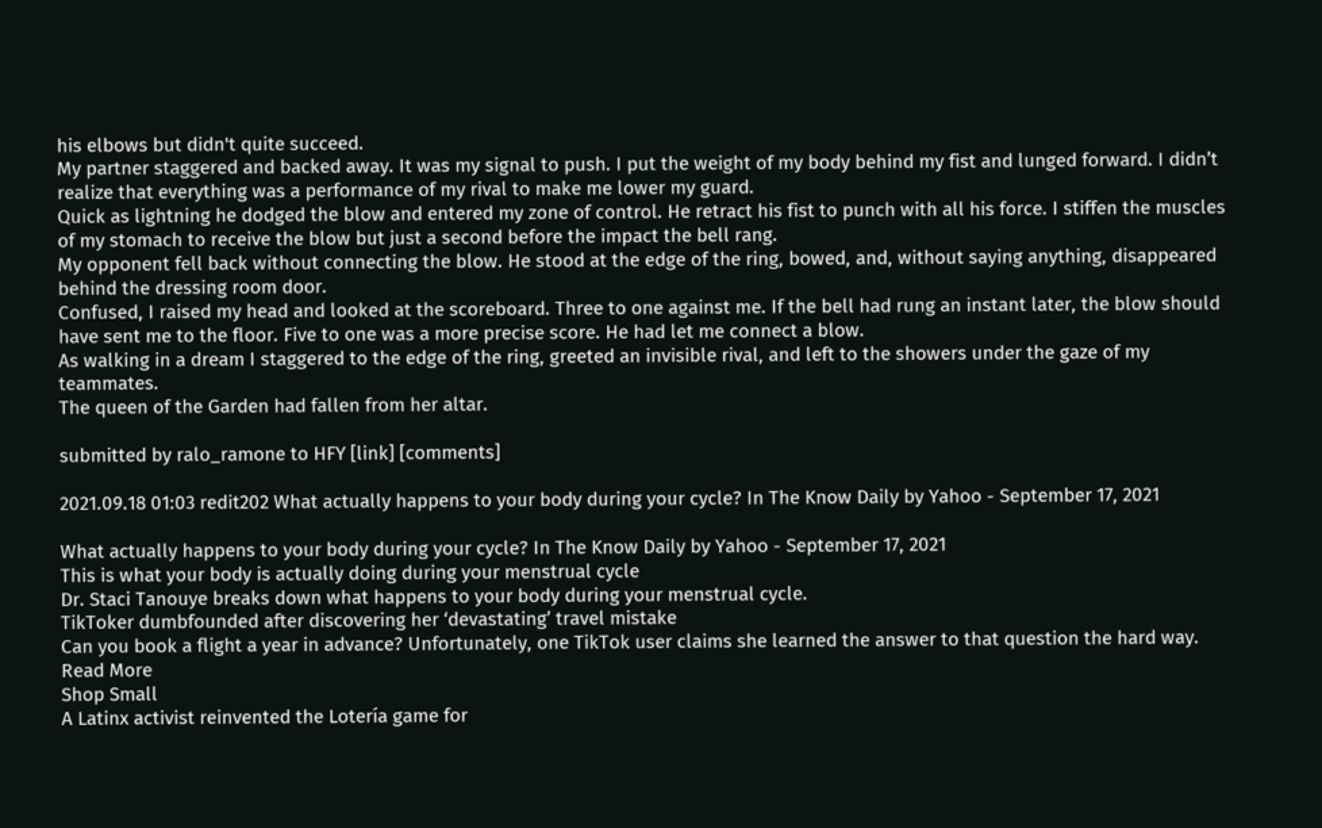his elbows but didn't quite succeed.
My partner staggered and backed away. It was my signal to push. I put the weight of my body behind my fist and lunged forward. I didn’t realize that everything was a performance of my rival to make me lower my guard.
Quick as lightning he dodged the blow and entered my zone of control. He retract his fist to punch with all his force. I stiffen the muscles of my stomach to receive the blow but just a second before the impact the bell rang.
My opponent fell back without connecting the blow. He stood at the edge of the ring, bowed, and, without saying anything, disappeared behind the dressing room door.
Confused, I raised my head and looked at the scoreboard. Three to one against me. If the bell had rung an instant later, the blow should have sent me to the floor. Five to one was a more precise score. He had let me connect a blow.
As walking in a dream I staggered to the edge of the ring, greeted an invisible rival, and left to the showers under the gaze of my teammates.
The queen of the Garden had fallen from her altar.

submitted by ralo_ramone to HFY [link] [comments]

2021.09.18 01:03 redit202 What actually happens to your body during your cycle? In The Know Daily by Yahoo - September 17, 2021

What actually happens to your body during your cycle? In The Know Daily by Yahoo - September 17, 2021
This is what your body is actually doing during your menstrual cycle
Dr. Staci Tanouye breaks down what happens to your body during your menstrual cycle.
TikToker dumbfounded after discovering her ‘devastating’ travel mistake
Can you book a flight a year in advance? Unfortunately, one TikTok user claims she learned the answer to that question the hard way.
Read More
Shop Small
A Latinx activist reinvented the Lotería game for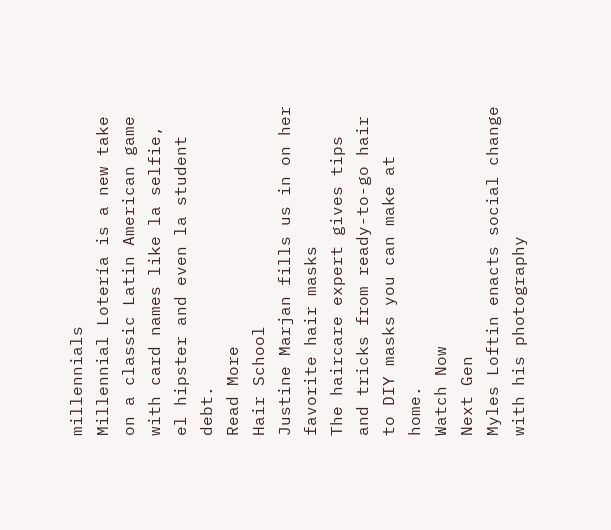millennials
Millennial Lotería is a new take on a classic Latin American game with card names like la selfie, el hipster and even la student debt.
Read More
Hair School
Justine Marjan fills us in on her favorite hair masks
The haircare expert gives tips and tricks from ready-to-go hair to DIY masks you can make at home.
Watch Now
Next Gen
Myles Loftin enacts social change with his photography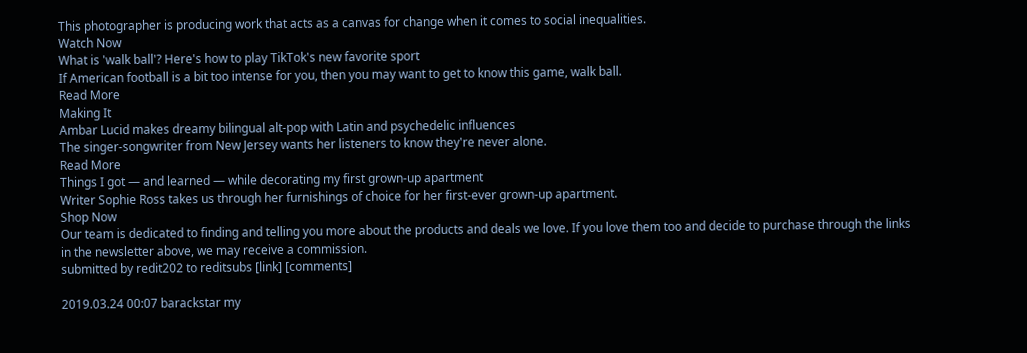This photographer is producing work that acts as a canvas for change when it comes to social inequalities.
Watch Now
What is 'walk ball'? Here's how to play TikTok's new favorite sport
If American football is a bit too intense for you, then you may want to get to know this game, walk ball.
Read More
Making It
Ambar Lucid makes dreamy bilingual alt-pop with Latin and psychedelic influences
The singer-songwriter from New Jersey wants her listeners to know they're never alone.
Read More
Things I got — and learned — while decorating my first grown-up apartment
Writer Sophie Ross takes us through her furnishings of choice for her first-ever grown-up apartment.
Shop Now
Our team is dedicated to finding and telling you more about the products and deals we love. If you love them too and decide to purchase through the links in the newsletter above, we may receive a commission.
submitted by redit202 to reditsubs [link] [comments]

2019.03.24 00:07 barackstar my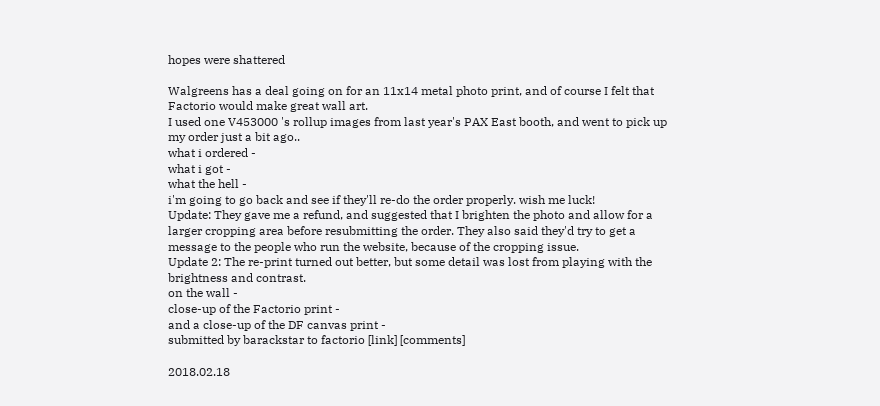hopes were shattered

Walgreens has a deal going on for an 11x14 metal photo print, and of course I felt that Factorio would make great wall art.
I used one V453000 's rollup images from last year's PAX East booth, and went to pick up my order just a bit ago..
what i ordered -
what i got -
what the hell -
i'm going to go back and see if they'll re-do the order properly. wish me luck!
Update: They gave me a refund, and suggested that I brighten the photo and allow for a larger cropping area before resubmitting the order. They also said they'd try to get a message to the people who run the website, because of the cropping issue.
Update 2: The re-print turned out better, but some detail was lost from playing with the brightness and contrast.
on the wall -
close-up of the Factorio print -
and a close-up of the DF canvas print -
submitted by barackstar to factorio [link] [comments]

2018.02.18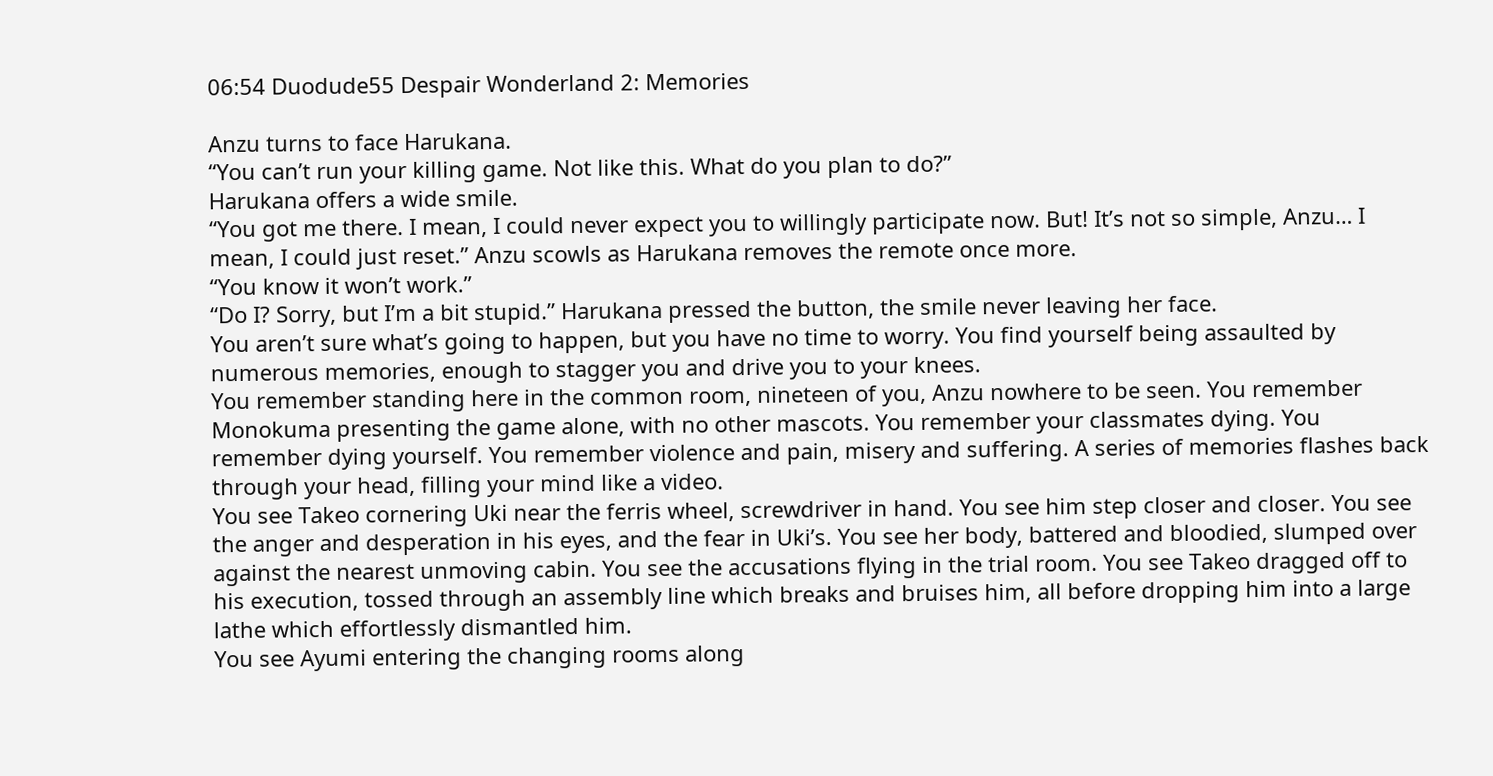06:54 Duodude55 Despair Wonderland 2: Memories

Anzu turns to face Harukana.
“You can’t run your killing game. Not like this. What do you plan to do?”
Harukana offers a wide smile.
“You got me there. I mean, I could never expect you to willingly participate now. But! It’s not so simple, Anzu… I mean, I could just reset.” Anzu scowls as Harukana removes the remote once more.
“You know it won’t work.”
“Do I? Sorry, but I’m a bit stupid.” Harukana pressed the button, the smile never leaving her face.
You aren’t sure what’s going to happen, but you have no time to worry. You find yourself being assaulted by numerous memories, enough to stagger you and drive you to your knees.
You remember standing here in the common room, nineteen of you, Anzu nowhere to be seen. You remember Monokuma presenting the game alone, with no other mascots. You remember your classmates dying. You remember dying yourself. You remember violence and pain, misery and suffering. A series of memories flashes back through your head, filling your mind like a video.
You see Takeo cornering Uki near the ferris wheel, screwdriver in hand. You see him step closer and closer. You see the anger and desperation in his eyes, and the fear in Uki’s. You see her body, battered and bloodied, slumped over against the nearest unmoving cabin. You see the accusations flying in the trial room. You see Takeo dragged off to his execution, tossed through an assembly line which breaks and bruises him, all before dropping him into a large lathe which effortlessly dismantled him.
You see Ayumi entering the changing rooms along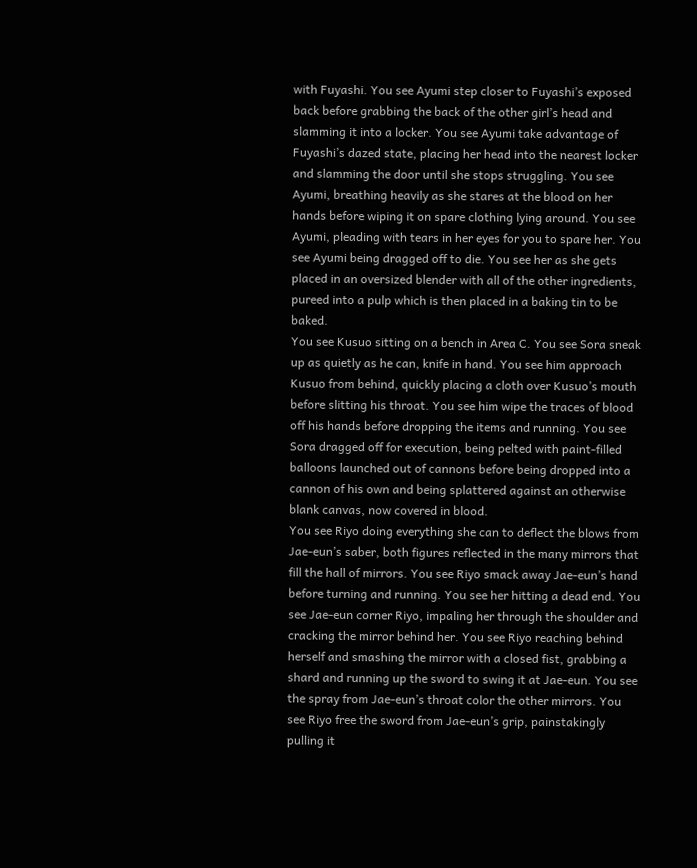with Fuyashi. You see Ayumi step closer to Fuyashi’s exposed back before grabbing the back of the other girl’s head and slamming it into a locker. You see Ayumi take advantage of Fuyashi’s dazed state, placing her head into the nearest locker and slamming the door until she stops struggling. You see Ayumi, breathing heavily as she stares at the blood on her hands before wiping it on spare clothing lying around. You see Ayumi, pleading with tears in her eyes for you to spare her. You see Ayumi being dragged off to die. You see her as she gets placed in an oversized blender with all of the other ingredients, pureed into a pulp which is then placed in a baking tin to be baked.
You see Kusuo sitting on a bench in Area C. You see Sora sneak up as quietly as he can, knife in hand. You see him approach Kusuo from behind, quickly placing a cloth over Kusuo’s mouth before slitting his throat. You see him wipe the traces of blood off his hands before dropping the items and running. You see Sora dragged off for execution, being pelted with paint-filled balloons launched out of cannons before being dropped into a cannon of his own and being splattered against an otherwise blank canvas, now covered in blood.
You see Riyo doing everything she can to deflect the blows from Jae-eun’s saber, both figures reflected in the many mirrors that fill the hall of mirrors. You see Riyo smack away Jae-eun’s hand before turning and running. You see her hitting a dead end. You see Jae-eun corner Riyo, impaling her through the shoulder and cracking the mirror behind her. You see Riyo reaching behind herself and smashing the mirror with a closed fist, grabbing a shard and running up the sword to swing it at Jae-eun. You see the spray from Jae-eun’s throat color the other mirrors. You see Riyo free the sword from Jae-eun’s grip, painstakingly pulling it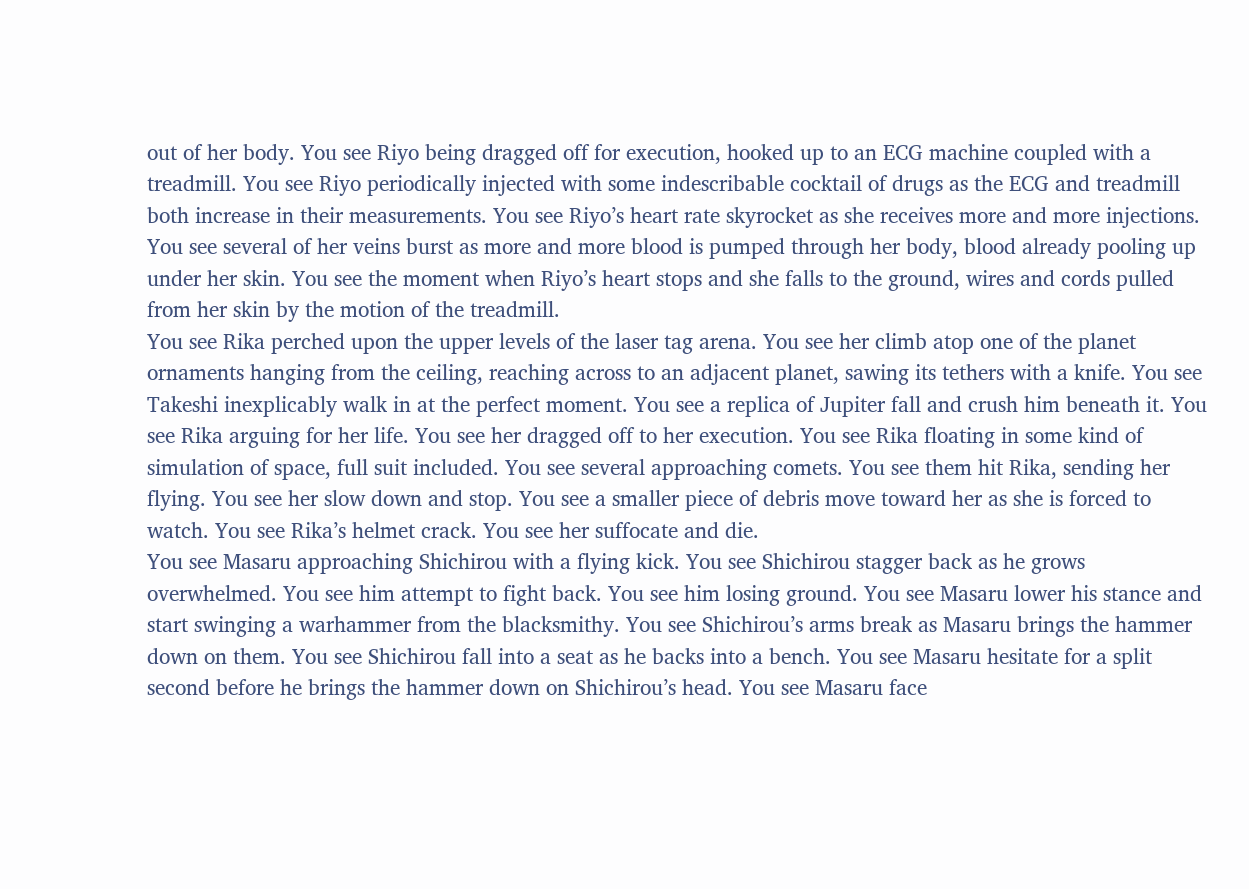out of her body. You see Riyo being dragged off for execution, hooked up to an ECG machine coupled with a treadmill. You see Riyo periodically injected with some indescribable cocktail of drugs as the ECG and treadmill both increase in their measurements. You see Riyo’s heart rate skyrocket as she receives more and more injections. You see several of her veins burst as more and more blood is pumped through her body, blood already pooling up under her skin. You see the moment when Riyo’s heart stops and she falls to the ground, wires and cords pulled from her skin by the motion of the treadmill.
You see Rika perched upon the upper levels of the laser tag arena. You see her climb atop one of the planet ornaments hanging from the ceiling, reaching across to an adjacent planet, sawing its tethers with a knife. You see Takeshi inexplicably walk in at the perfect moment. You see a replica of Jupiter fall and crush him beneath it. You see Rika arguing for her life. You see her dragged off to her execution. You see Rika floating in some kind of simulation of space, full suit included. You see several approaching comets. You see them hit Rika, sending her flying. You see her slow down and stop. You see a smaller piece of debris move toward her as she is forced to watch. You see Rika’s helmet crack. You see her suffocate and die.
You see Masaru approaching Shichirou with a flying kick. You see Shichirou stagger back as he grows overwhelmed. You see him attempt to fight back. You see him losing ground. You see Masaru lower his stance and start swinging a warhammer from the blacksmithy. You see Shichirou’s arms break as Masaru brings the hammer down on them. You see Shichirou fall into a seat as he backs into a bench. You see Masaru hesitate for a split second before he brings the hammer down on Shichirou’s head. You see Masaru face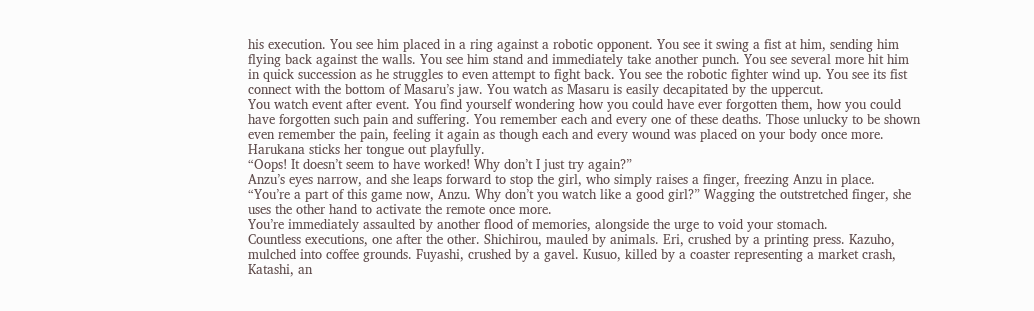his execution. You see him placed in a ring against a robotic opponent. You see it swing a fist at him, sending him flying back against the walls. You see him stand and immediately take another punch. You see several more hit him in quick succession as he struggles to even attempt to fight back. You see the robotic fighter wind up. You see its fist connect with the bottom of Masaru’s jaw. You watch as Masaru is easily decapitated by the uppercut.
You watch event after event. You find yourself wondering how you could have ever forgotten them, how you could have forgotten such pain and suffering. You remember each and every one of these deaths. Those unlucky to be shown even remember the pain, feeling it again as though each and every wound was placed on your body once more.
Harukana sticks her tongue out playfully.
“Oops! It doesn’t seem to have worked! Why don’t I just try again?”
Anzu’s eyes narrow, and she leaps forward to stop the girl, who simply raises a finger, freezing Anzu in place.
“You’re a part of this game now, Anzu. Why don’t you watch like a good girl?” Wagging the outstretched finger, she uses the other hand to activate the remote once more.
You’re immediately assaulted by another flood of memories, alongside the urge to void your stomach.
Countless executions, one after the other. Shichirou, mauled by animals. Eri, crushed by a printing press. Kazuho, mulched into coffee grounds. Fuyashi, crushed by a gavel. Kusuo, killed by a coaster representing a market crash, Katashi, an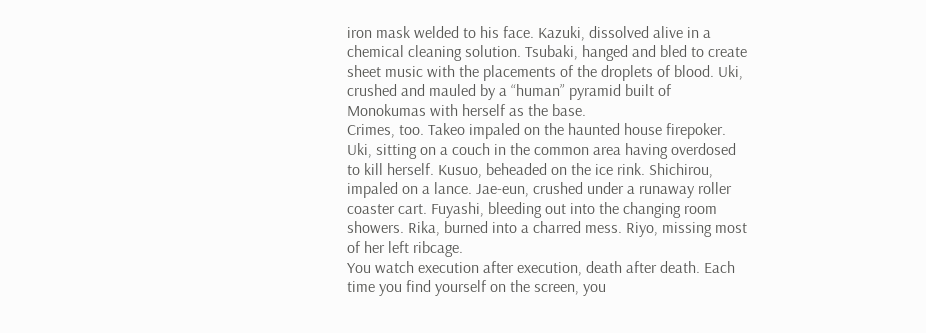iron mask welded to his face. Kazuki, dissolved alive in a chemical cleaning solution. Tsubaki, hanged and bled to create sheet music with the placements of the droplets of blood. Uki, crushed and mauled by a “human” pyramid built of Monokumas with herself as the base.
Crimes, too. Takeo impaled on the haunted house firepoker. Uki, sitting on a couch in the common area having overdosed to kill herself. Kusuo, beheaded on the ice rink. Shichirou, impaled on a lance. Jae-eun, crushed under a runaway roller coaster cart. Fuyashi, bleeding out into the changing room showers. Rika, burned into a charred mess. Riyo, missing most of her left ribcage.
You watch execution after execution, death after death. Each time you find yourself on the screen, you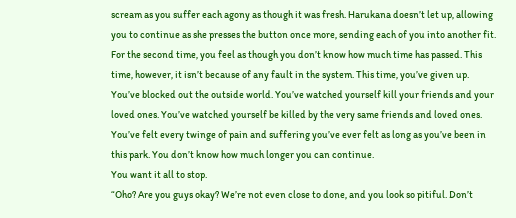scream as you suffer each agony as though it was fresh. Harukana doesn’t let up, allowing you to continue as she presses the button once more, sending each of you into another fit.
For the second time, you feel as though you don’t know how much time has passed. This time, however, it isn’t because of any fault in the system. This time, you’ve given up. You’ve blocked out the outside world. You’ve watched yourself kill your friends and your loved ones. You’ve watched yourself be killed by the very same friends and loved ones. You’ve felt every twinge of pain and suffering you’ve ever felt as long as you’ve been in this park. You don’t know how much longer you can continue.
You want it all to stop.
“Oho? Are you guys okay? We’re not even close to done, and you look so pitiful. Don’t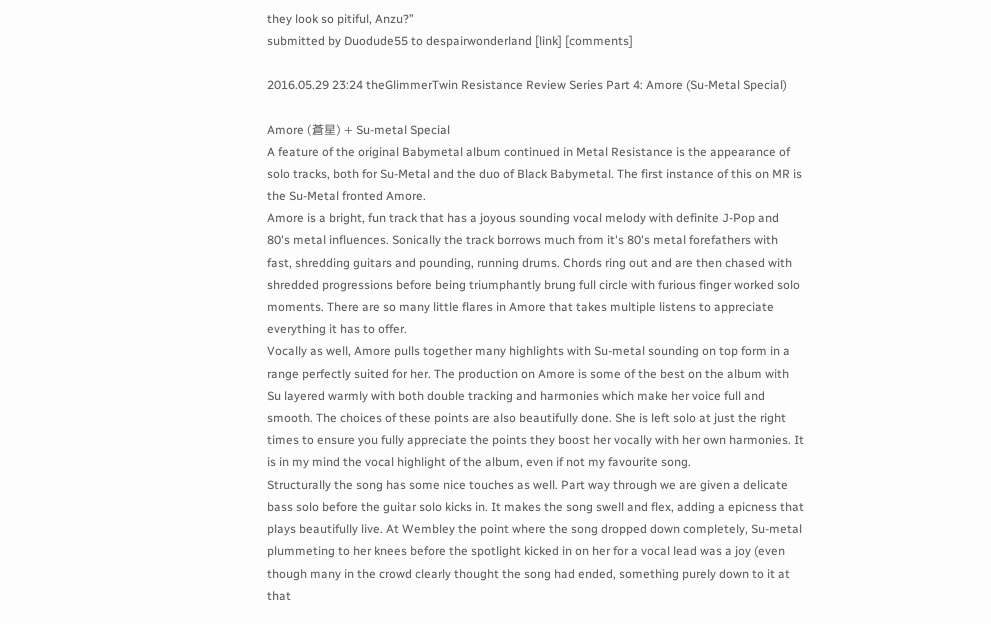they look so pitiful, Anzu?”
submitted by Duodude55 to despairwonderland [link] [comments]

2016.05.29 23:24 theGlimmerTwin Resistance Review Series Part 4: Amore (Su-Metal Special)

Amore (蒼星) + Su-metal Special
A feature of the original Babymetal album continued in Metal Resistance is the appearance of solo tracks, both for Su-Metal and the duo of Black Babymetal. The first instance of this on MR is the Su-Metal fronted Amore.
Amore is a bright, fun track that has a joyous sounding vocal melody with definite J-Pop and 80's metal influences. Sonically the track borrows much from it's 80's metal forefathers with fast, shredding guitars and pounding, running drums. Chords ring out and are then chased with shredded progressions before being triumphantly brung full circle with furious finger worked solo moments. There are so many little flares in Amore that takes multiple listens to appreciate everything it has to offer.
Vocally as well, Amore pulls together many highlights with Su-metal sounding on top form in a range perfectly suited for her. The production on Amore is some of the best on the album with Su layered warmly with both double tracking and harmonies which make her voice full and smooth. The choices of these points are also beautifully done. She is left solo at just the right times to ensure you fully appreciate the points they boost her vocally with her own harmonies. It is in my mind the vocal highlight of the album, even if not my favourite song.
Structurally the song has some nice touches as well. Part way through we are given a delicate bass solo before the guitar solo kicks in. It makes the song swell and flex, adding a epicness that plays beautifully live. At Wembley the point where the song dropped down completely, Su-metal plummeting to her knees before the spotlight kicked in on her for a vocal lead was a joy (even though many in the crowd clearly thought the song had ended, something purely down to it at that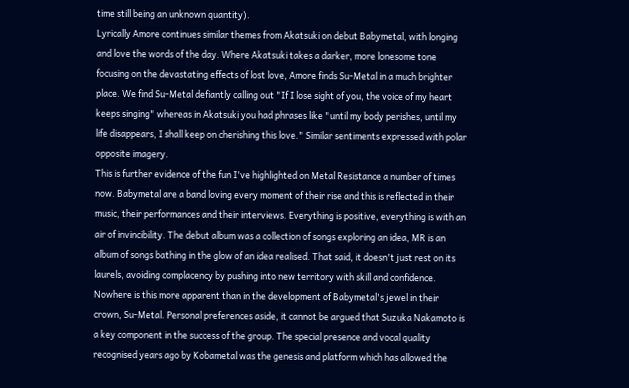time still being an unknown quantity).
Lyrically Amore continues similar themes from Akatsuki on debut Babymetal, with longing and love the words of the day. Where Akatsuki takes a darker, more lonesome tone focusing on the devastating effects of lost love, Amore finds Su-Metal in a much brighter place. We find Su-Metal defiantly calling out "If I lose sight of you, the voice of my heart keeps singing" whereas in Akatsuki you had phrases like "until my body perishes, until my life disappears, I shall keep on cherishing this love." Similar sentiments expressed with polar opposite imagery.
This is further evidence of the fun I've highlighted on Metal Resistance a number of times now. Babymetal are a band loving every moment of their rise and this is reflected in their music, their performances and their interviews. Everything is positive, everything is with an air of invincibility. The debut album was a collection of songs exploring an idea, MR is an album of songs bathing in the glow of an idea realised. That said, it doesn't just rest on its laurels, avoiding complacency by pushing into new territory with skill and confidence.
Nowhere is this more apparent than in the development of Babymetal's jewel in their crown, Su-Metal. Personal preferences aside, it cannot be argued that Suzuka Nakamoto is a key component in the success of the group. The special presence and vocal quality recognised years ago by Kobametal was the genesis and platform which has allowed the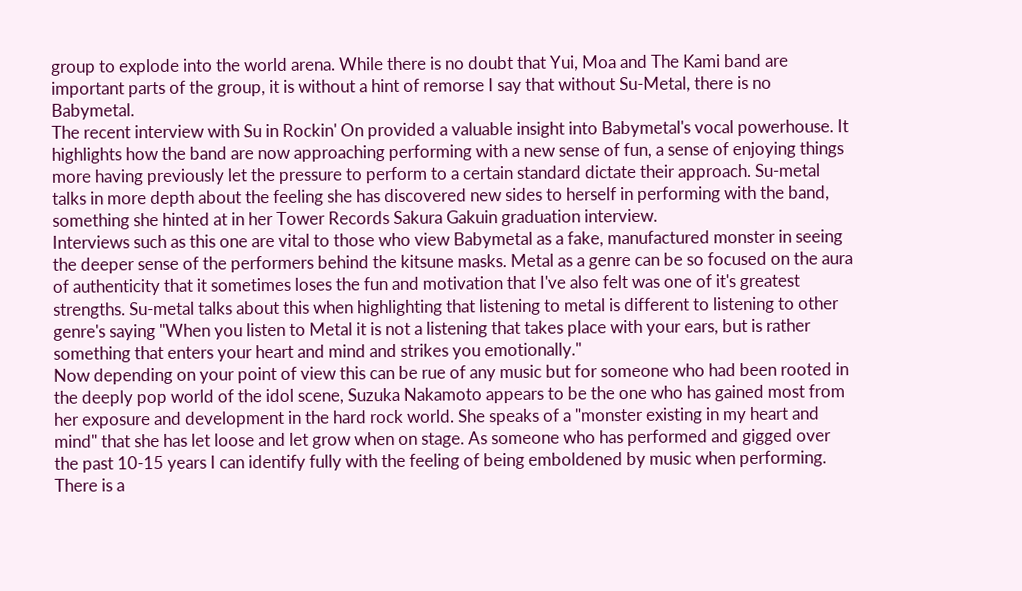group to explode into the world arena. While there is no doubt that Yui, Moa and The Kami band are important parts of the group, it is without a hint of remorse I say that without Su-Metal, there is no Babymetal.
The recent interview with Su in Rockin' On provided a valuable insight into Babymetal's vocal powerhouse. It highlights how the band are now approaching performing with a new sense of fun, a sense of enjoying things more having previously let the pressure to perform to a certain standard dictate their approach. Su-metal talks in more depth about the feeling she has discovered new sides to herself in performing with the band, something she hinted at in her Tower Records Sakura Gakuin graduation interview.
Interviews such as this one are vital to those who view Babymetal as a fake, manufactured monster in seeing the deeper sense of the performers behind the kitsune masks. Metal as a genre can be so focused on the aura of authenticity that it sometimes loses the fun and motivation that I've also felt was one of it's greatest strengths. Su-metal talks about this when highlighting that listening to metal is different to listening to other genre's saying "When you listen to Metal it is not a listening that takes place with your ears, but is rather something that enters your heart and mind and strikes you emotionally."
Now depending on your point of view this can be rue of any music but for someone who had been rooted in the deeply pop world of the idol scene, Suzuka Nakamoto appears to be the one who has gained most from her exposure and development in the hard rock world. She speaks of a "monster existing in my heart and mind" that she has let loose and let grow when on stage. As someone who has performed and gigged over the past 10-15 years I can identify fully with the feeling of being emboldened by music when performing. There is a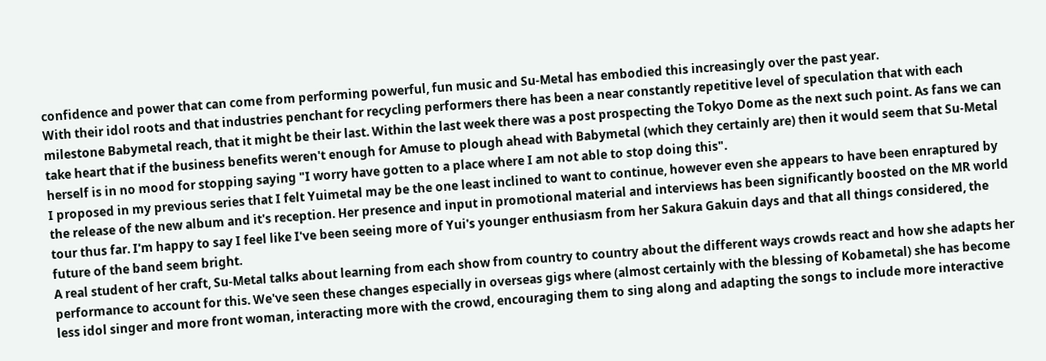confidence and power that can come from performing powerful, fun music and Su-Metal has embodied this increasingly over the past year.
With their idol roots and that industries penchant for recycling performers there has been a near constantly repetitive level of speculation that with each milestone Babymetal reach, that it might be their last. Within the last week there was a post prospecting the Tokyo Dome as the next such point. As fans we can take heart that if the business benefits weren't enough for Amuse to plough ahead with Babymetal (which they certainly are) then it would seem that Su-Metal herself is in no mood for stopping saying "I worry have gotten to a place where I am not able to stop doing this".
I proposed in my previous series that I felt Yuimetal may be the one least inclined to want to continue, however even she appears to have been enraptured by the release of the new album and it's reception. Her presence and input in promotional material and interviews has been significantly boosted on the MR world tour thus far. I'm happy to say I feel like I've been seeing more of Yui's younger enthusiasm from her Sakura Gakuin days and that all things considered, the future of the band seem bright.
A real student of her craft, Su-Metal talks about learning from each show from country to country about the different ways crowds react and how she adapts her performance to account for this. We've seen these changes especially in overseas gigs where (almost certainly with the blessing of Kobametal) she has become less idol singer and more front woman, interacting more with the crowd, encouraging them to sing along and adapting the songs to include more interactive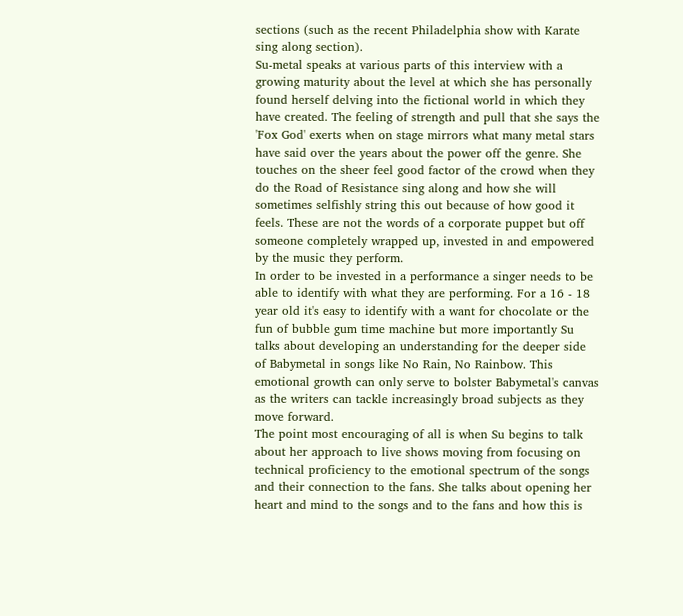sections (such as the recent Philadelphia show with Karate sing along section).
Su-metal speaks at various parts of this interview with a growing maturity about the level at which she has personally found herself delving into the fictional world in which they have created. The feeling of strength and pull that she says the 'Fox God' exerts when on stage mirrors what many metal stars have said over the years about the power off the genre. She touches on the sheer feel good factor of the crowd when they do the Road of Resistance sing along and how she will sometimes selfishly string this out because of how good it feels. These are not the words of a corporate puppet but off someone completely wrapped up, invested in and empowered by the music they perform.
In order to be invested in a performance a singer needs to be able to identify with what they are performing. For a 16 - 18 year old it's easy to identify with a want for chocolate or the fun of bubble gum time machine but more importantly Su talks about developing an understanding for the deeper side of Babymetal in songs like No Rain, No Rainbow. This emotional growth can only serve to bolster Babymetal's canvas as the writers can tackle increasingly broad subjects as they move forward.
The point most encouraging of all is when Su begins to talk about her approach to live shows moving from focusing on technical proficiency to the emotional spectrum of the songs and their connection to the fans. She talks about opening her heart and mind to the songs and to the fans and how this is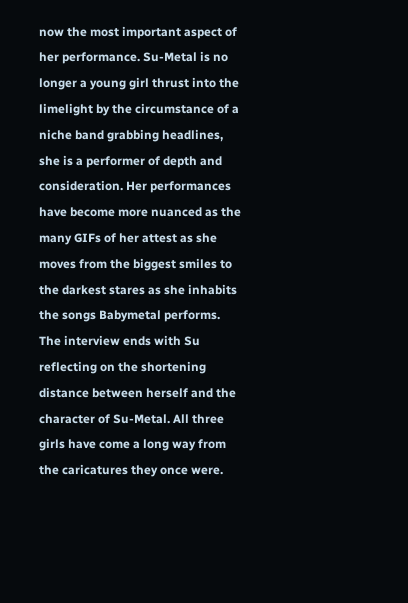now the most important aspect of her performance. Su-Metal is no longer a young girl thrust into the limelight by the circumstance of a niche band grabbing headlines, she is a performer of depth and consideration. Her performances have become more nuanced as the many GIFs of her attest as she moves from the biggest smiles to the darkest stares as she inhabits the songs Babymetal performs.
The interview ends with Su reflecting on the shortening distance between herself and the character of Su-Metal. All three girls have come a long way from the caricatures they once were.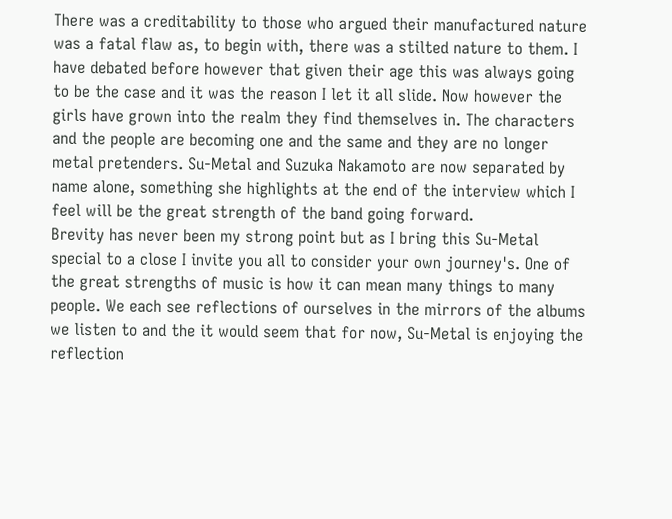There was a creditability to those who argued their manufactured nature was a fatal flaw as, to begin with, there was a stilted nature to them. I have debated before however that given their age this was always going to be the case and it was the reason I let it all slide. Now however the girls have grown into the realm they find themselves in. The characters and the people are becoming one and the same and they are no longer metal pretenders. Su-Metal and Suzuka Nakamoto are now separated by name alone, something she highlights at the end of the interview which I feel will be the great strength of the band going forward.
Brevity has never been my strong point but as I bring this Su-Metal special to a close I invite you all to consider your own journey's. One of the great strengths of music is how it can mean many things to many people. We each see reflections of ourselves in the mirrors of the albums we listen to and the it would seem that for now, Su-Metal is enjoying the reflection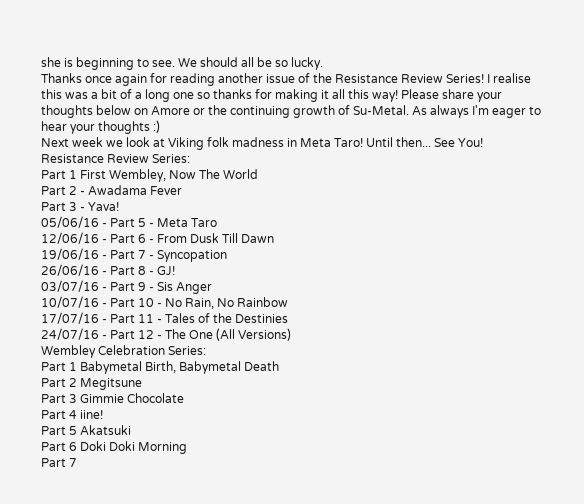she is beginning to see. We should all be so lucky.
Thanks once again for reading another issue of the Resistance Review Series! I realise this was a bit of a long one so thanks for making it all this way! Please share your thoughts below on Amore or the continuing growth of Su-Metal. As always I'm eager to hear your thoughts :)
Next week we look at Viking folk madness in Meta Taro! Until then... See You!
Resistance Review Series:
Part 1 First Wembley, Now The World
Part 2 - Awadama Fever
Part 3 - Yava!
05/06/16 - Part 5 - Meta Taro
12/06/16 - Part 6 - From Dusk Till Dawn
19/06/16 - Part 7 - Syncopation
26/06/16 - Part 8 - GJ!
03/07/16 - Part 9 - Sis Anger
10/07/16 - Part 10 - No Rain, No Rainbow
17/07/16 - Part 11 - Tales of the Destinies
24/07/16 - Part 12 - The One (All Versions)
Wembley Celebration Series:
Part 1 Babymetal Birth, Babymetal Death
Part 2 Megitsune
Part 3 Gimmie Chocolate
Part 4 iine!
Part 5 Akatsuki
Part 6 Doki Doki Morning
Part 7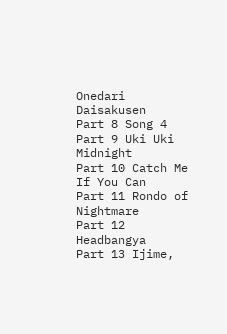Onedari Daisakusen
Part 8 Song 4
Part 9 Uki Uki Midnight
Part 10 Catch Me If You Can
Part 11 Rondo of Nightmare
Part 12 Headbangya
Part 13 Ijime,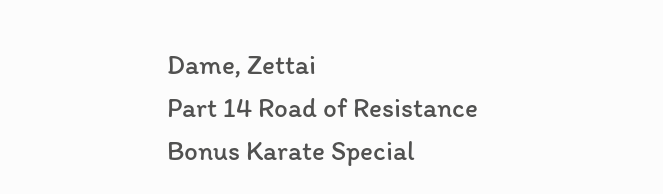Dame, Zettai
Part 14 Road of Resistance
Bonus Karate Special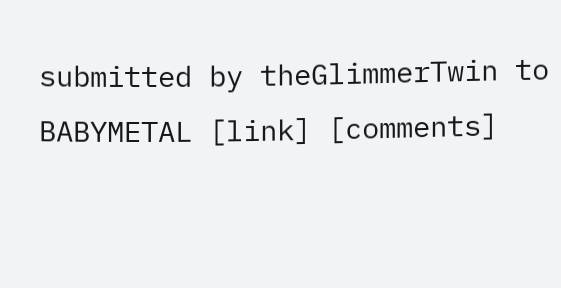submitted by theGlimmerTwin to BABYMETAL [link] [comments]